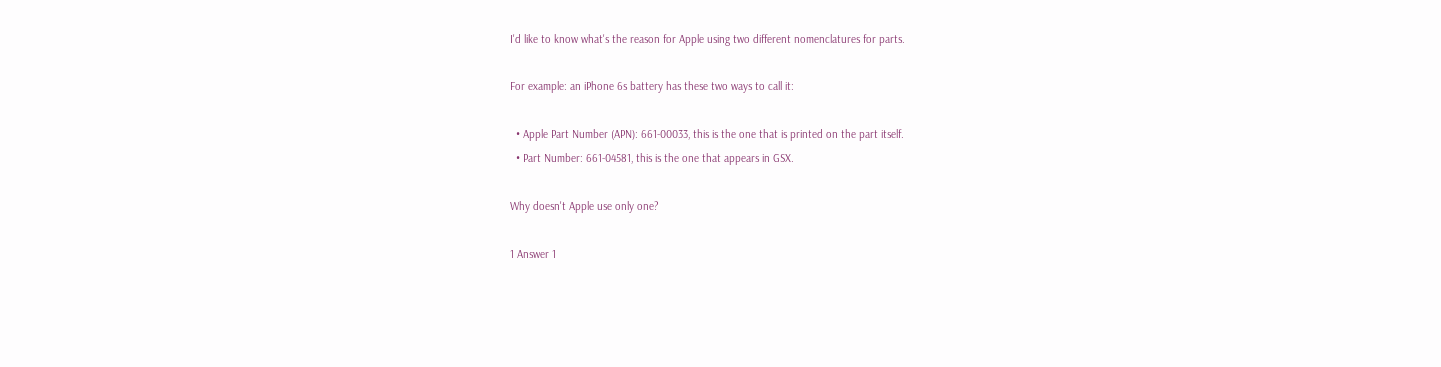I'd like to know what's the reason for Apple using two different nomenclatures for parts.

For example: an iPhone 6s battery has these two ways to call it:

  • Apple Part Number (APN): 661-00033, this is the one that is printed on the part itself.
  • Part Number: 661-04581, this is the one that appears in GSX.

Why doesn't Apple use only one?

1 Answer 1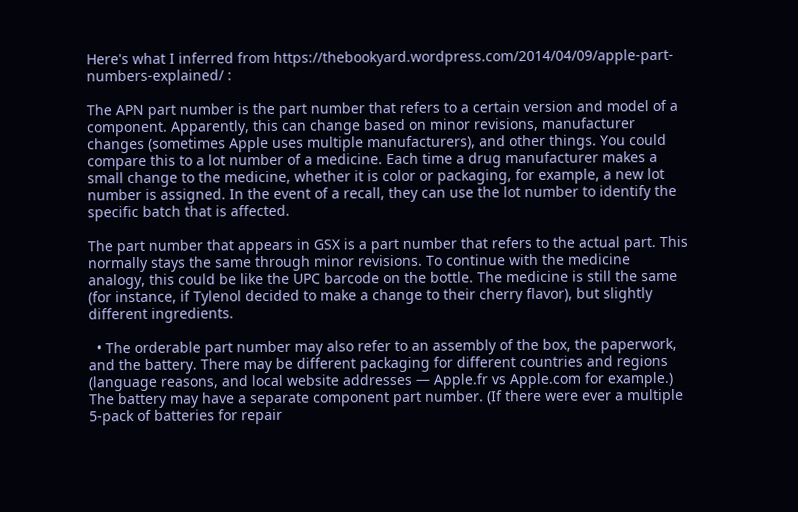Here's what I inferred from https://thebookyard.wordpress.com/2014/04/09/apple-part-numbers-explained/ :

The APN part number is the part number that refers to a certain version and model of a component. Apparently, this can change based on minor revisions, manufacturer changes (sometimes Apple uses multiple manufacturers), and other things. You could compare this to a lot number of a medicine. Each time a drug manufacturer makes a small change to the medicine, whether it is color or packaging, for example, a new lot number is assigned. In the event of a recall, they can use the lot number to identify the specific batch that is affected.

The part number that appears in GSX is a part number that refers to the actual part. This normally stays the same through minor revisions. To continue with the medicine analogy, this could be like the UPC barcode on the bottle. The medicine is still the same (for instance, if Tylenol decided to make a change to their cherry flavor), but slightly different ingredients.

  • The orderable part number may also refer to an assembly of the box, the paperwork, and the battery. There may be different packaging for different countries and regions (language reasons, and local website addresses — Apple.fr vs Apple.com for example.) The battery may have a separate component part number. (If there were ever a multiple 5-pack of batteries for repair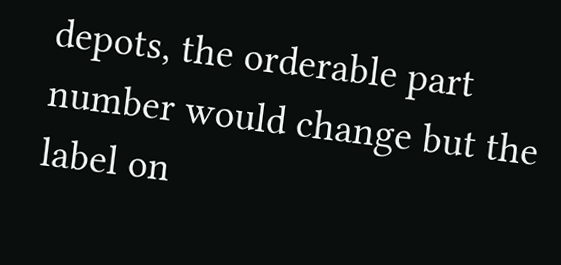depots, the orderable part number would change but the label on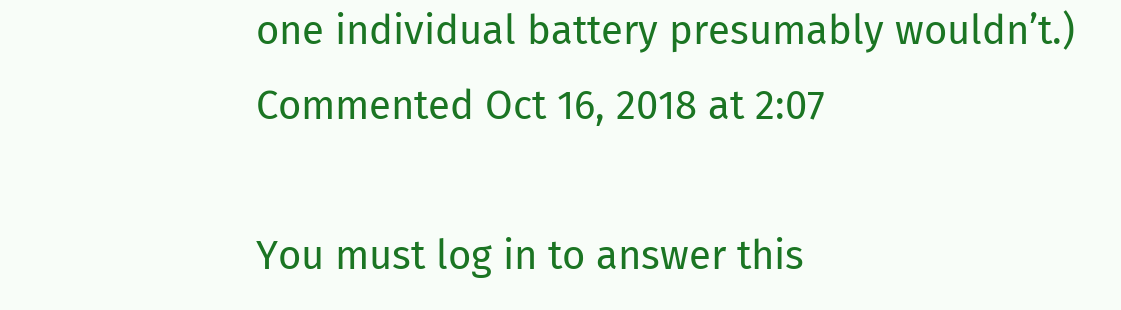one individual battery presumably wouldn’t.) Commented Oct 16, 2018 at 2:07

You must log in to answer this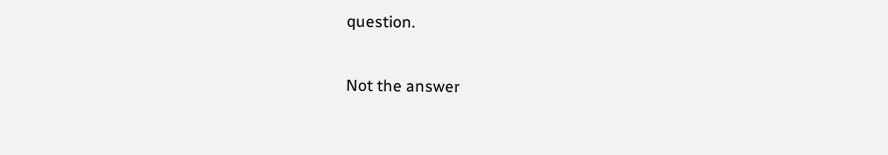question.

Not the answer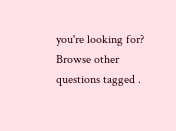you're looking for? Browse other questions tagged .